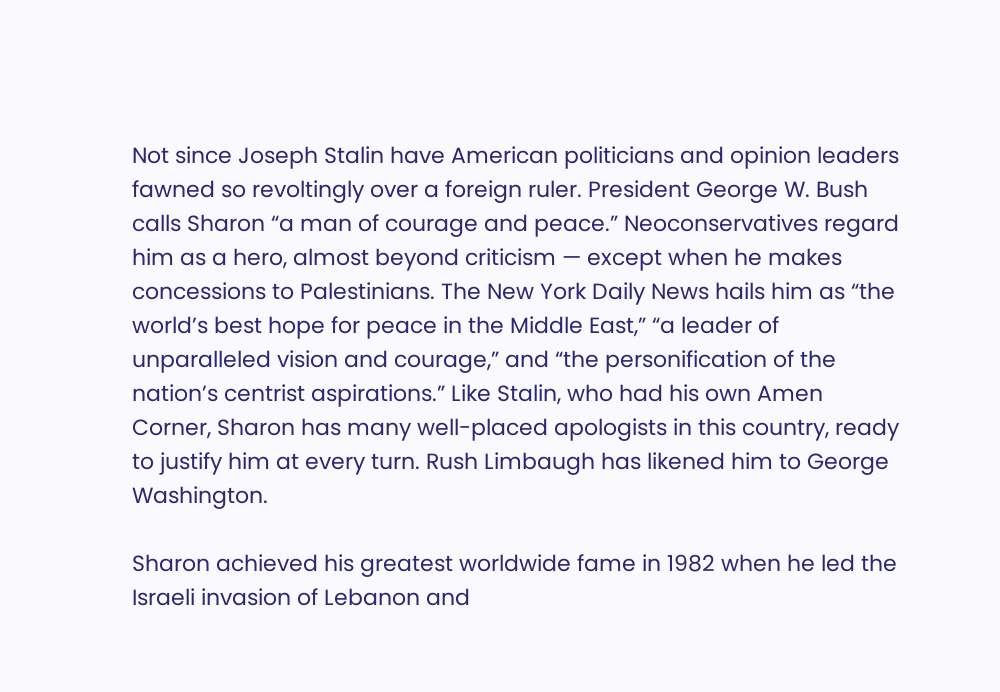Not since Joseph Stalin have American politicians and opinion leaders fawned so revoltingly over a foreign ruler. President George W. Bush calls Sharon “a man of courage and peace.” Neoconservatives regard him as a hero, almost beyond criticism — except when he makes concessions to Palestinians. The New York Daily News hails him as “the world’s best hope for peace in the Middle East,” “a leader of unparalleled vision and courage,” and “the personification of the nation’s centrist aspirations.” Like Stalin, who had his own Amen Corner, Sharon has many well-placed apologists in this country, ready to justify him at every turn. Rush Limbaugh has likened him to George Washington.

Sharon achieved his greatest worldwide fame in 1982 when he led the Israeli invasion of Lebanon and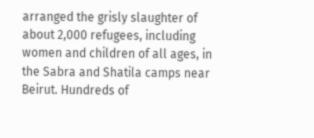arranged the grisly slaughter of about 2,000 refugees, including women and children of all ages, in the Sabra and Shatila camps near Beirut. Hundreds of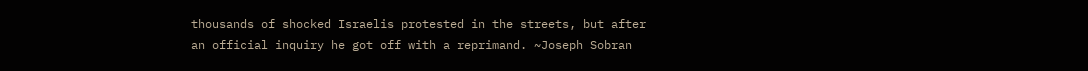thousands of shocked Israelis protested in the streets, but after an official inquiry he got off with a reprimand. ~Joseph Sobran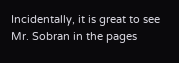Incidentally, it is great to see Mr. Sobran in the pages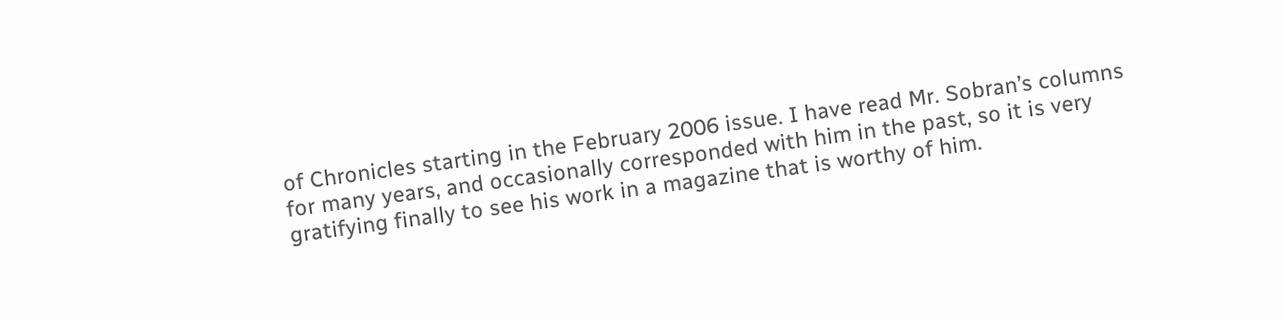of Chronicles starting in the February 2006 issue. I have read Mr. Sobran’s columns for many years, and occasionally corresponded with him in the past, so it is very gratifying finally to see his work in a magazine that is worthy of him.